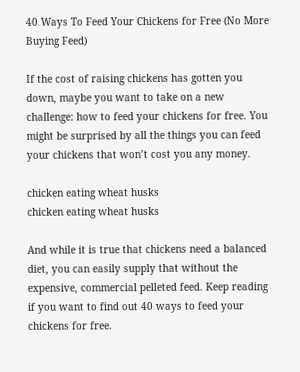40 Ways To Feed Your Chickens for Free (No More Buying Feed)

If the cost of raising chickens has gotten you down, maybe you want to take on a new challenge: how to feed your chickens for free. You might be surprised by all the things you can feed your chickens that won’t cost you any money.

chicken eating wheat husks
chicken eating wheat husks

And while it is true that chickens need a balanced diet, you can easily supply that without the expensive, commercial pelleted feed. Keep reading if you want to find out 40 ways to feed your chickens for free.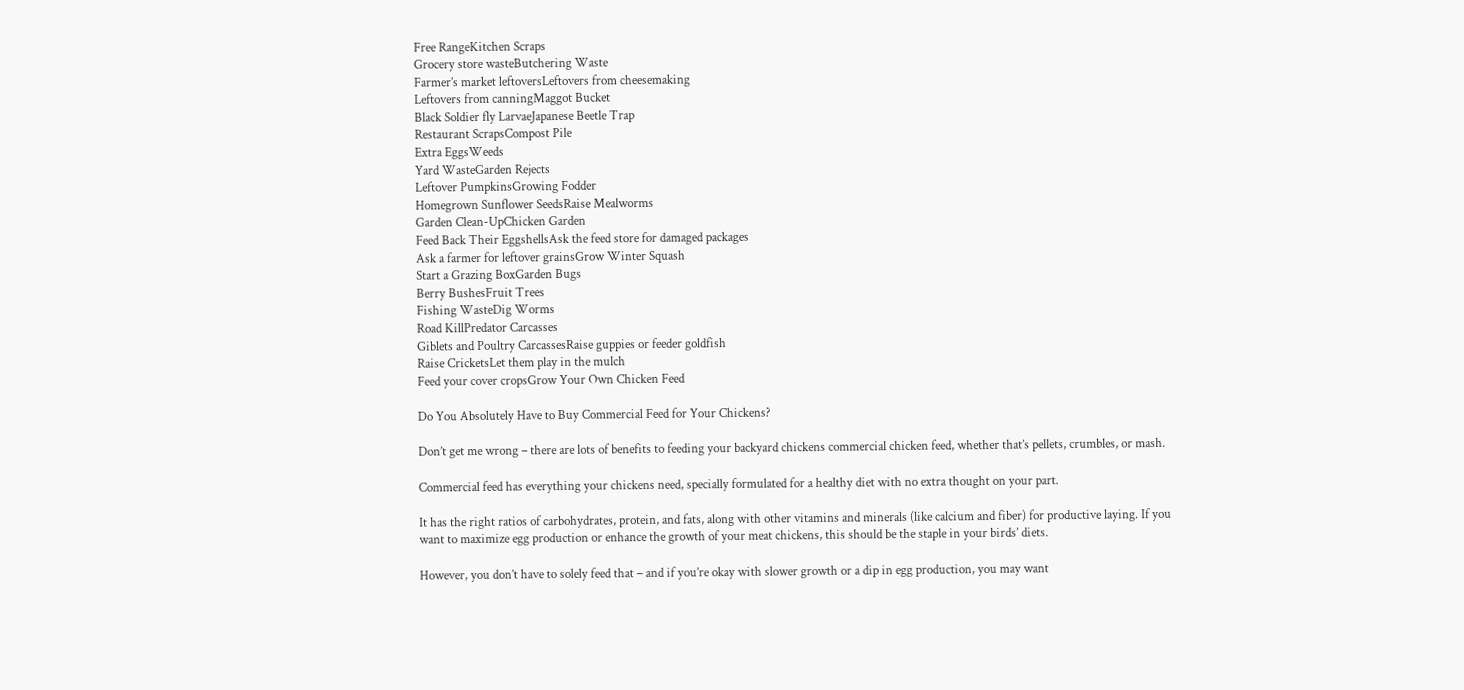Free RangeKitchen Scraps
Grocery store wasteButchering Waste
Farmer’s market leftoversLeftovers from cheesemaking
Leftovers from canningMaggot Bucket
Black Soldier fly LarvaeJapanese Beetle Trap
Restaurant ScrapsCompost Pile
Extra EggsWeeds
Yard WasteGarden Rejects
Leftover PumpkinsGrowing Fodder
Homegrown Sunflower SeedsRaise Mealworms
Garden Clean-UpChicken Garden
Feed Back Their EggshellsAsk the feed store for damaged packages
Ask a farmer for leftover grainsGrow Winter Squash
Start a Grazing BoxGarden Bugs
Berry BushesFruit Trees
Fishing WasteDig Worms
Road KillPredator Carcasses
Giblets and Poultry CarcassesRaise guppies or feeder goldfish
Raise CricketsLet them play in the mulch
Feed your cover cropsGrow Your Own Chicken Feed

Do You Absolutely Have to Buy Commercial Feed for Your Chickens?

Don’t get me wrong – there are lots of benefits to feeding your backyard chickens commercial chicken feed, whether that’s pellets, crumbles, or mash.

Commercial feed has everything your chickens need, specially formulated for a healthy diet with no extra thought on your part.

It has the right ratios of carbohydrates, protein, and fats, along with other vitamins and minerals (like calcium and fiber) for productive laying. If you want to maximize egg production or enhance the growth of your meat chickens, this should be the staple in your birds’ diets.

However, you don’t have to solely feed that – and if you’re okay with slower growth or a dip in egg production, you may want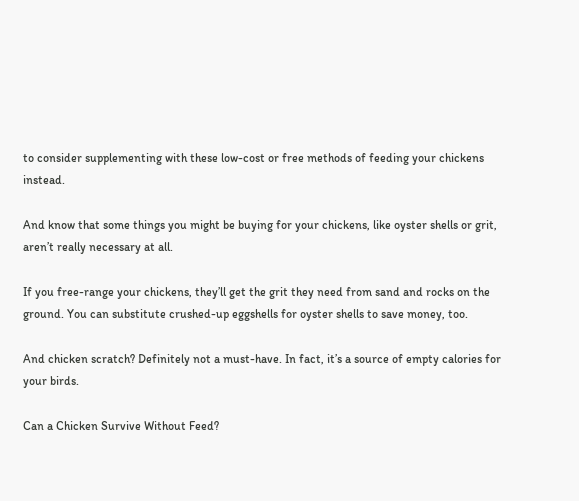to consider supplementing with these low-cost or free methods of feeding your chickens instead.

And know that some things you might be buying for your chickens, like oyster shells or grit, aren’t really necessary at all.

If you free-range your chickens, they’ll get the grit they need from sand and rocks on the ground. You can substitute crushed-up eggshells for oyster shells to save money, too.

And chicken scratch? Definitely not a must-have. In fact, it’s a source of empty calories for your birds.

Can a Chicken Survive Without Feed?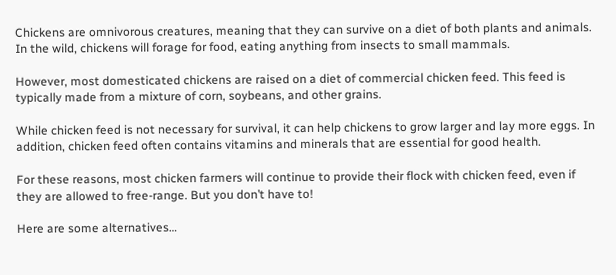Chickens are omnivorous creatures, meaning that they can survive on a diet of both plants and animals. In the wild, chickens will forage for food, eating anything from insects to small mammals.

However, most domesticated chickens are raised on a diet of commercial chicken feed. This feed is typically made from a mixture of corn, soybeans, and other grains.

While chicken feed is not necessary for survival, it can help chickens to grow larger and lay more eggs. In addition, chicken feed often contains vitamins and minerals that are essential for good health.

For these reasons, most chicken farmers will continue to provide their flock with chicken feed, even if they are allowed to free-range. But you don’t have to!

Here are some alternatives…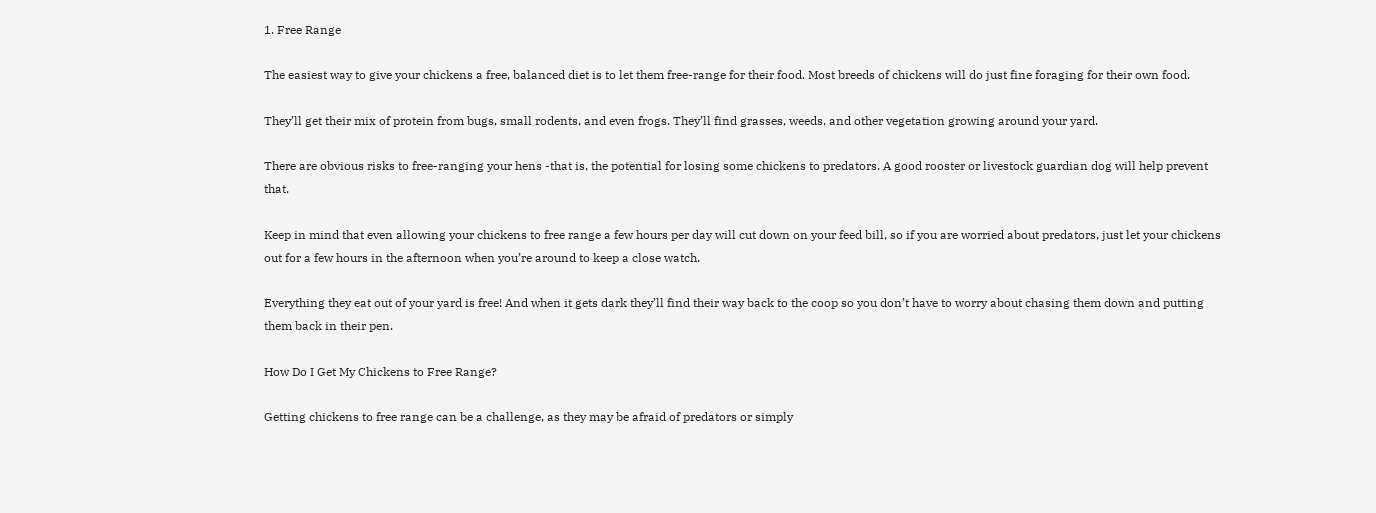1. Free Range

The easiest way to give your chickens a free, balanced diet is to let them free-range for their food. Most breeds of chickens will do just fine foraging for their own food.

They’ll get their mix of protein from bugs, small rodents, and even frogs. They’ll find grasses, weeds, and other vegetation growing around your yard.

There are obvious risks to free-ranging your hens -that is, the potential for losing some chickens to predators. A good rooster or livestock guardian dog will help prevent that.

Keep in mind that even allowing your chickens to free range a few hours per day will cut down on your feed bill, so if you are worried about predators, just let your chickens out for a few hours in the afternoon when you’re around to keep a close watch.

Everything they eat out of your yard is free! And when it gets dark they’ll find their way back to the coop so you don’t have to worry about chasing them down and putting them back in their pen.

How Do I Get My Chickens to Free Range?

Getting chickens to free range can be a challenge, as they may be afraid of predators or simply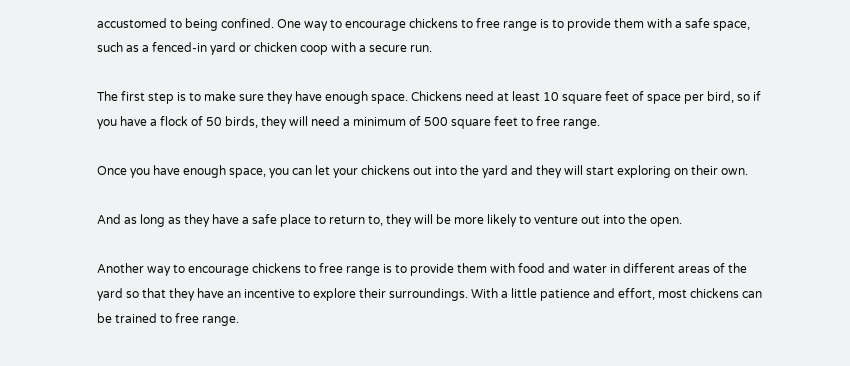accustomed to being confined. One way to encourage chickens to free range is to provide them with a safe space, such as a fenced-in yard or chicken coop with a secure run.

The first step is to make sure they have enough space. Chickens need at least 10 square feet of space per bird, so if you have a flock of 50 birds, they will need a minimum of 500 square feet to free range.

Once you have enough space, you can let your chickens out into the yard and they will start exploring on their own.

And as long as they have a safe place to return to, they will be more likely to venture out into the open.

Another way to encourage chickens to free range is to provide them with food and water in different areas of the yard so that they have an incentive to explore their surroundings. With a little patience and effort, most chickens can be trained to free range.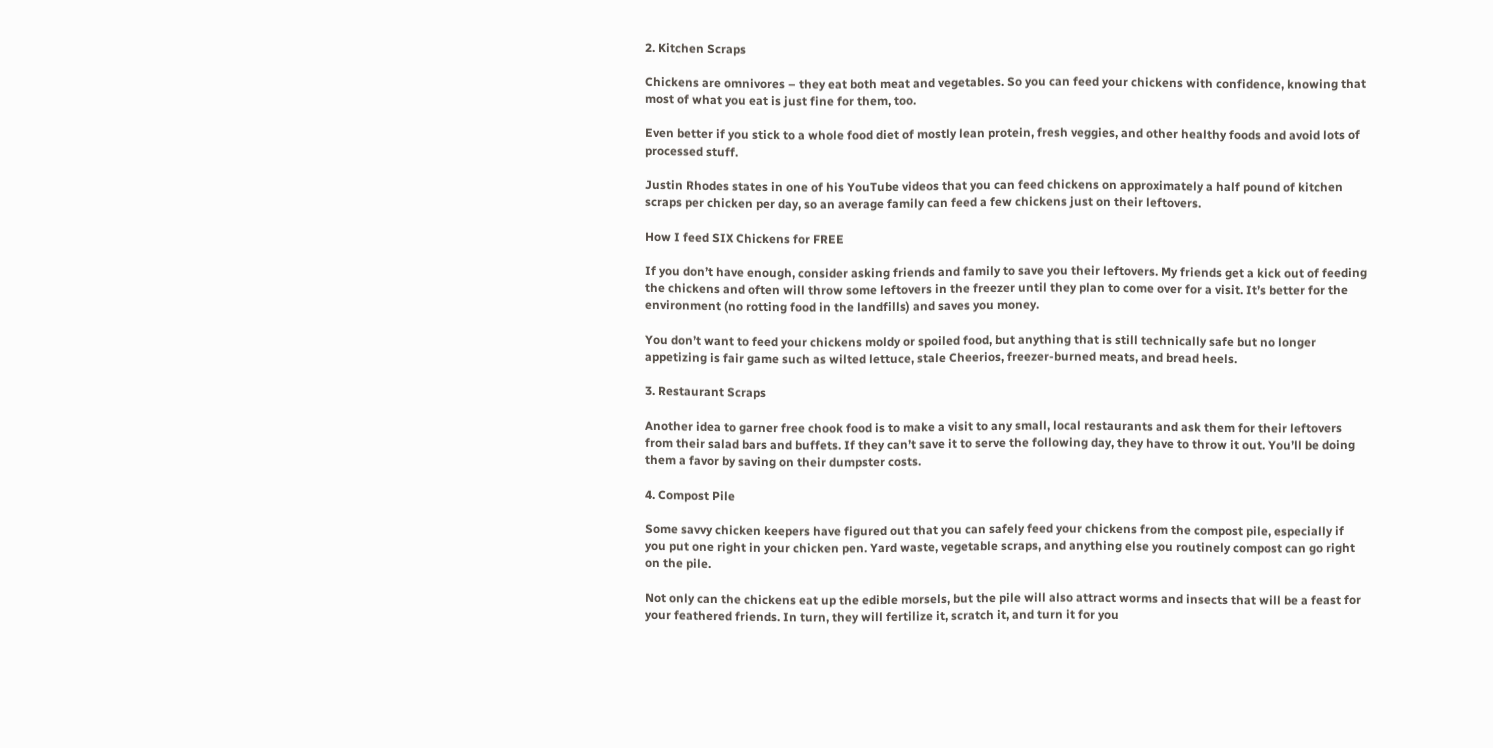2. Kitchen Scraps

Chickens are omnivores – they eat both meat and vegetables. So you can feed your chickens with confidence, knowing that most of what you eat is just fine for them, too.

Even better if you stick to a whole food diet of mostly lean protein, fresh veggies, and other healthy foods and avoid lots of processed stuff.

Justin Rhodes states in one of his YouTube videos that you can feed chickens on approximately a half pound of kitchen scraps per chicken per day, so an average family can feed a few chickens just on their leftovers.

How I feed SIX Chickens for FREE

If you don’t have enough, consider asking friends and family to save you their leftovers. My friends get a kick out of feeding the chickens and often will throw some leftovers in the freezer until they plan to come over for a visit. It’s better for the environment (no rotting food in the landfills) and saves you money.

You don’t want to feed your chickens moldy or spoiled food, but anything that is still technically safe but no longer appetizing is fair game such as wilted lettuce, stale Cheerios, freezer-burned meats, and bread heels.

3. Restaurant Scraps

Another idea to garner free chook food is to make a visit to any small, local restaurants and ask them for their leftovers from their salad bars and buffets. If they can’t save it to serve the following day, they have to throw it out. You’ll be doing them a favor by saving on their dumpster costs.

4. Compost Pile

Some savvy chicken keepers have figured out that you can safely feed your chickens from the compost pile, especially if you put one right in your chicken pen. Yard waste, vegetable scraps, and anything else you routinely compost can go right on the pile.

Not only can the chickens eat up the edible morsels, but the pile will also attract worms and insects that will be a feast for your feathered friends. In turn, they will fertilize it, scratch it, and turn it for you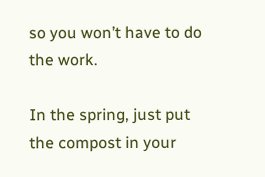so you won’t have to do the work.

In the spring, just put the compost in your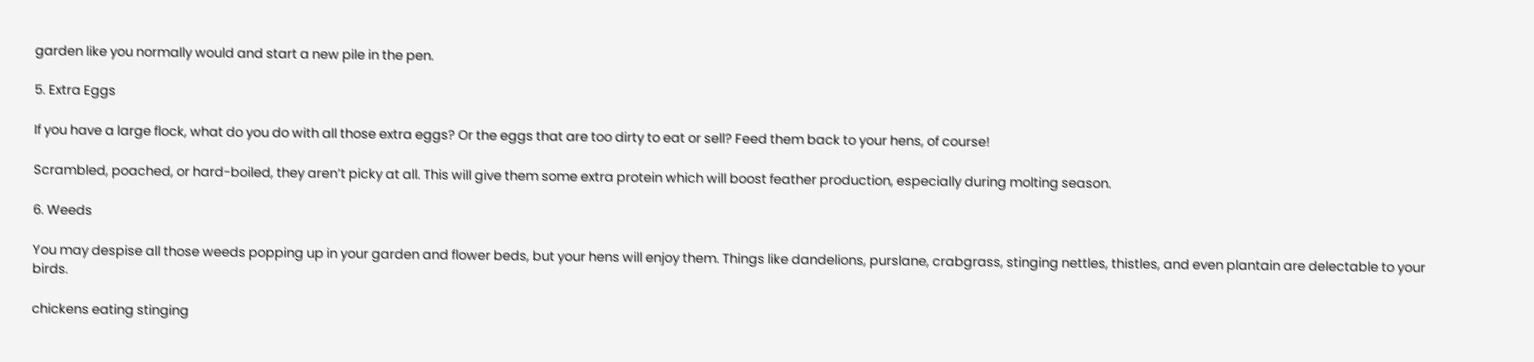garden like you normally would and start a new pile in the pen.

5. Extra Eggs

If you have a large flock, what do you do with all those extra eggs? Or the eggs that are too dirty to eat or sell? Feed them back to your hens, of course!

Scrambled, poached, or hard-boiled, they aren’t picky at all. This will give them some extra protein which will boost feather production, especially during molting season.

6. Weeds

You may despise all those weeds popping up in your garden and flower beds, but your hens will enjoy them. Things like dandelions, purslane, crabgrass, stinging nettles, thistles, and even plantain are delectable to your birds.

chickens eating stinging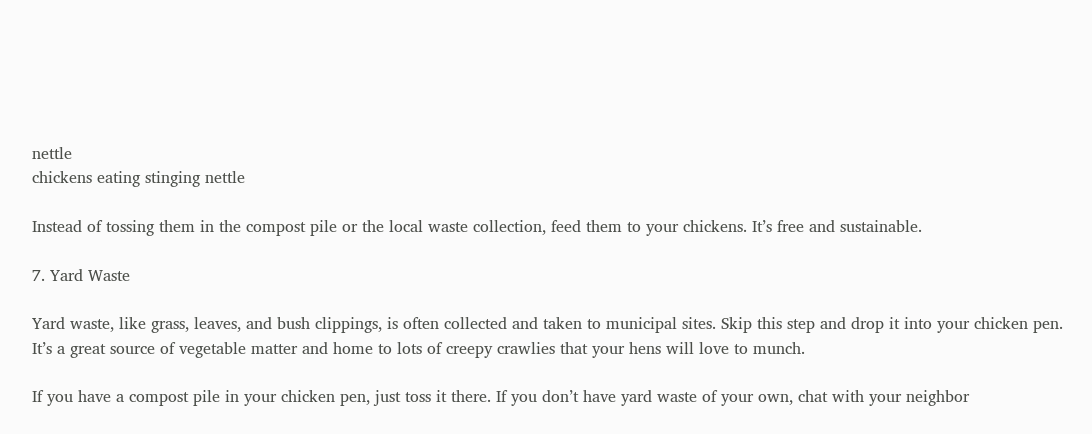nettle
chickens eating stinging nettle

Instead of tossing them in the compost pile or the local waste collection, feed them to your chickens. It’s free and sustainable.

7. Yard Waste

Yard waste, like grass, leaves, and bush clippings, is often collected and taken to municipal sites. Skip this step and drop it into your chicken pen. It’s a great source of vegetable matter and home to lots of creepy crawlies that your hens will love to munch.

If you have a compost pile in your chicken pen, just toss it there. If you don’t have yard waste of your own, chat with your neighbor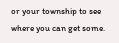or your township to see where you can get some.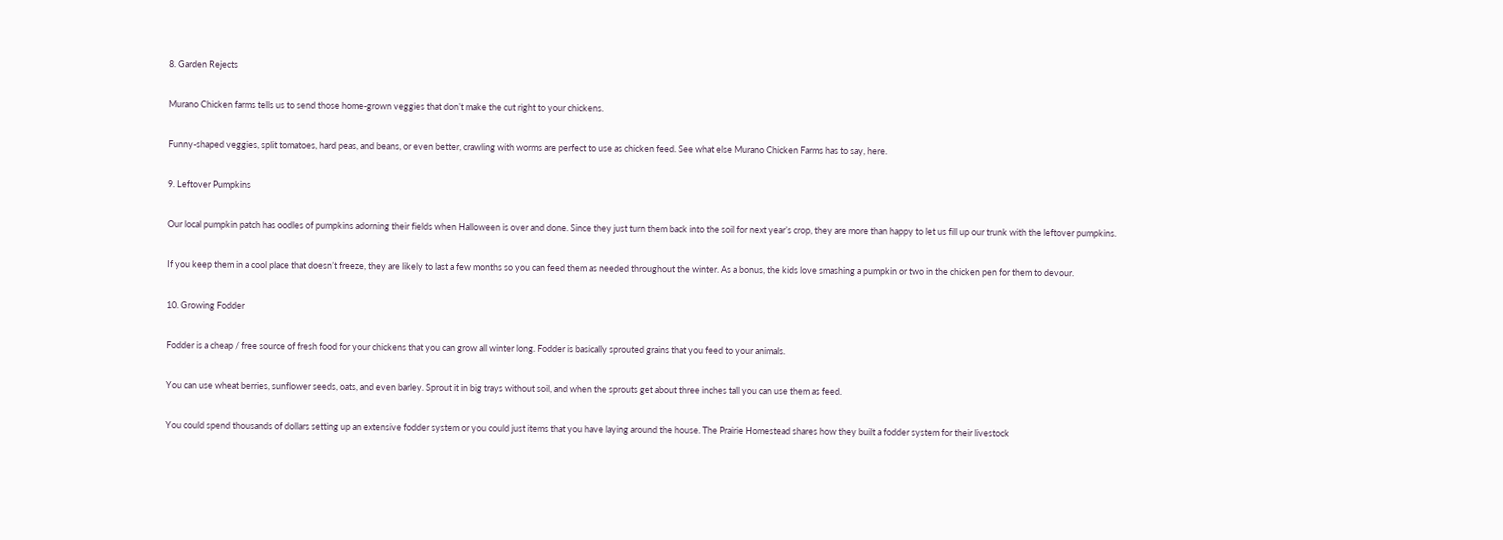8. Garden Rejects

Murano Chicken farms tells us to send those home-grown veggies that don’t make the cut right to your chickens.

Funny-shaped veggies, split tomatoes, hard peas, and beans, or even better, crawling with worms are perfect to use as chicken feed. See what else Murano Chicken Farms has to say, here.

9. Leftover Pumpkins

Our local pumpkin patch has oodles of pumpkins adorning their fields when Halloween is over and done. Since they just turn them back into the soil for next year’s crop, they are more than happy to let us fill up our trunk with the leftover pumpkins.

If you keep them in a cool place that doesn’t freeze, they are likely to last a few months so you can feed them as needed throughout the winter. As a bonus, the kids love smashing a pumpkin or two in the chicken pen for them to devour.

10. Growing Fodder

Fodder is a cheap / free source of fresh food for your chickens that you can grow all winter long. Fodder is basically sprouted grains that you feed to your animals.

You can use wheat berries, sunflower seeds, oats, and even barley. Sprout it in big trays without soil, and when the sprouts get about three inches tall you can use them as feed.

You could spend thousands of dollars setting up an extensive fodder system or you could just items that you have laying around the house. The Prairie Homestead shares how they built a fodder system for their livestock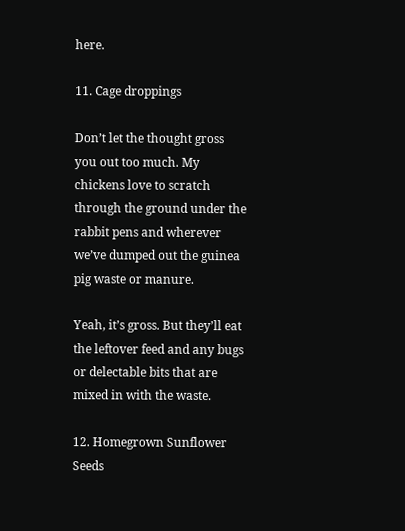here.

11. Cage droppings

Don’t let the thought gross you out too much. My chickens love to scratch through the ground under the rabbit pens and wherever we’ve dumped out the guinea pig waste or manure.

Yeah, it’s gross. But they’ll eat the leftover feed and any bugs or delectable bits that are mixed in with the waste.

12. Homegrown Sunflower Seeds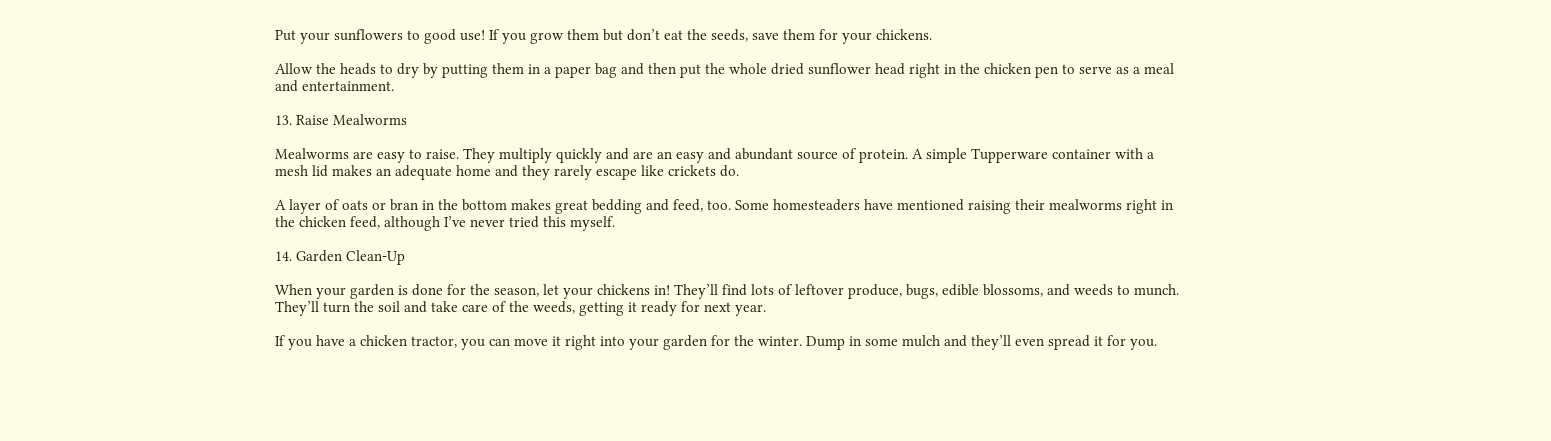Put your sunflowers to good use! If you grow them but don’t eat the seeds, save them for your chickens.

Allow the heads to dry by putting them in a paper bag and then put the whole dried sunflower head right in the chicken pen to serve as a meal and entertainment.

13. Raise Mealworms

Mealworms are easy to raise. They multiply quickly and are an easy and abundant source of protein. A simple Tupperware container with a mesh lid makes an adequate home and they rarely escape like crickets do.

A layer of oats or bran in the bottom makes great bedding and feed, too. Some homesteaders have mentioned raising their mealworms right in the chicken feed, although I’ve never tried this myself.

14. Garden Clean-Up

When your garden is done for the season, let your chickens in! They’ll find lots of leftover produce, bugs, edible blossoms, and weeds to munch. They’ll turn the soil and take care of the weeds, getting it ready for next year.

If you have a chicken tractor, you can move it right into your garden for the winter. Dump in some mulch and they’ll even spread it for you.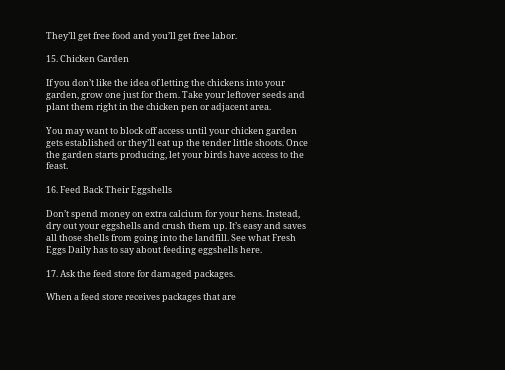They’ll get free food and you’ll get free labor.

15. Chicken Garden

If you don’t like the idea of letting the chickens into your garden, grow one just for them. Take your leftover seeds and plant them right in the chicken pen or adjacent area.

You may want to block off access until your chicken garden gets established or they’ll eat up the tender little shoots. Once the garden starts producing, let your birds have access to the feast.

16. Feed Back Their Eggshells

Don’t spend money on extra calcium for your hens. Instead, dry out your eggshells and crush them up. It’s easy and saves all those shells from going into the landfill. See what Fresh Eggs Daily has to say about feeding eggshells here.

17. Ask the feed store for damaged packages.

When a feed store receives packages that are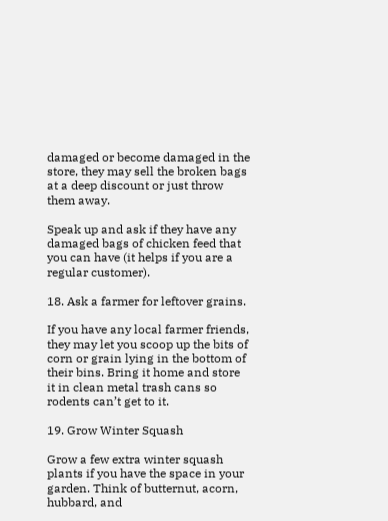damaged or become damaged in the store, they may sell the broken bags at a deep discount or just throw them away.

Speak up and ask if they have any damaged bags of chicken feed that you can have (it helps if you are a regular customer).

18. Ask a farmer for leftover grains.

If you have any local farmer friends, they may let you scoop up the bits of corn or grain lying in the bottom of their bins. Bring it home and store it in clean metal trash cans so rodents can’t get to it.

19. Grow Winter Squash

Grow a few extra winter squash plants if you have the space in your garden. Think of butternut, acorn, hubbard, and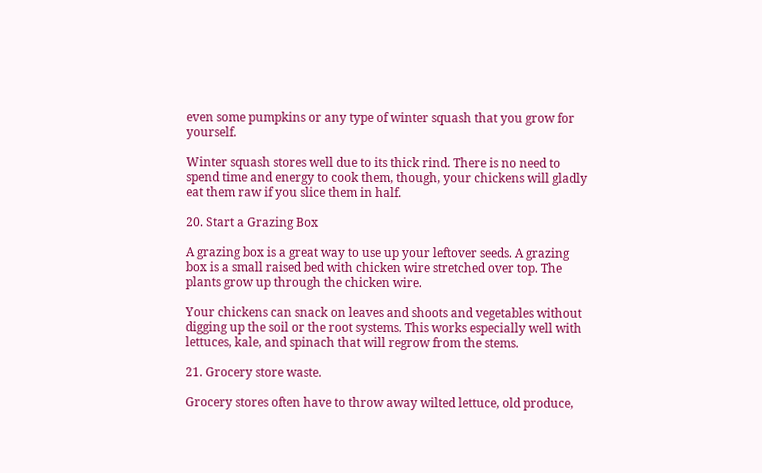even some pumpkins or any type of winter squash that you grow for yourself.

Winter squash stores well due to its thick rind. There is no need to spend time and energy to cook them, though, your chickens will gladly eat them raw if you slice them in half.

20. Start a Grazing Box

A grazing box is a great way to use up your leftover seeds. A grazing box is a small raised bed with chicken wire stretched over top. The plants grow up through the chicken wire.

Your chickens can snack on leaves and shoots and vegetables without digging up the soil or the root systems. This works especially well with lettuces, kale, and spinach that will regrow from the stems.

21. Grocery store waste.

Grocery stores often have to throw away wilted lettuce, old produce,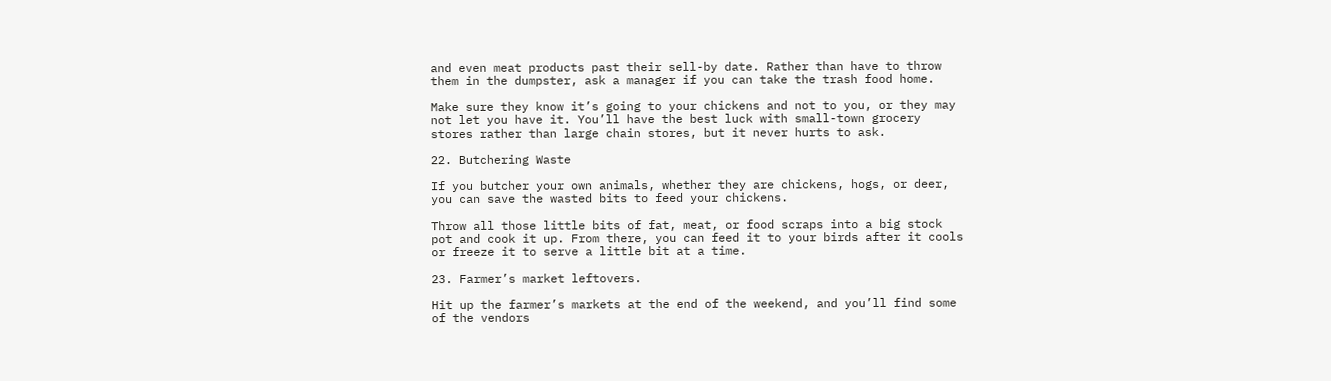and even meat products past their sell-by date. Rather than have to throw them in the dumpster, ask a manager if you can take the trash food home.

Make sure they know it’s going to your chickens and not to you, or they may not let you have it. You’ll have the best luck with small-town grocery stores rather than large chain stores, but it never hurts to ask.

22. Butchering Waste

If you butcher your own animals, whether they are chickens, hogs, or deer, you can save the wasted bits to feed your chickens.

Throw all those little bits of fat, meat, or food scraps into a big stock pot and cook it up. From there, you can feed it to your birds after it cools or freeze it to serve a little bit at a time.

23. Farmer’s market leftovers.

Hit up the farmer’s markets at the end of the weekend, and you’ll find some of the vendors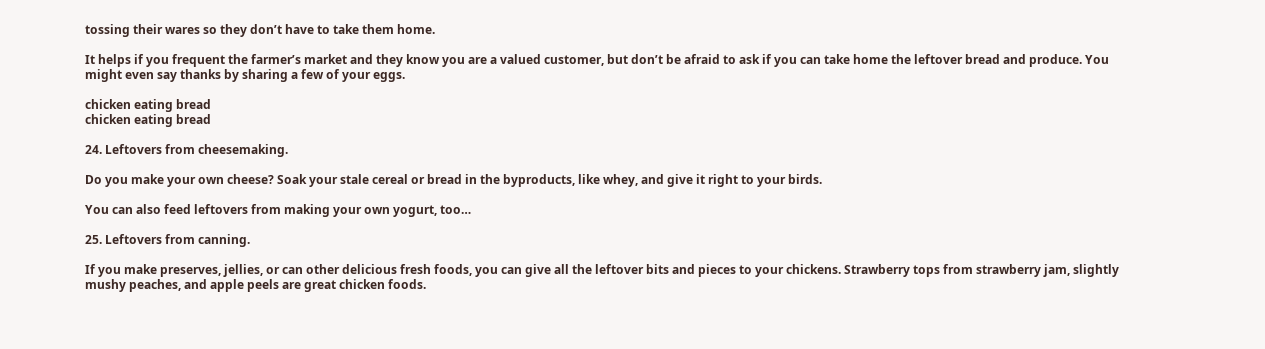tossing their wares so they don’t have to take them home.

It helps if you frequent the farmer’s market and they know you are a valued customer, but don’t be afraid to ask if you can take home the leftover bread and produce. You might even say thanks by sharing a few of your eggs.

chicken eating bread
chicken eating bread

24. Leftovers from cheesemaking.

Do you make your own cheese? Soak your stale cereal or bread in the byproducts, like whey, and give it right to your birds.

You can also feed leftovers from making your own yogurt, too…

25. Leftovers from canning.

If you make preserves, jellies, or can other delicious fresh foods, you can give all the leftover bits and pieces to your chickens. Strawberry tops from strawberry jam, slightly mushy peaches, and apple peels are great chicken foods.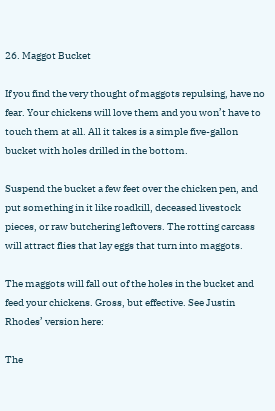26. Maggot Bucket

If you find the very thought of maggots repulsing, have no fear. Your chickens will love them and you won’t have to touch them at all. All it takes is a simple five-gallon bucket with holes drilled in the bottom.

Suspend the bucket a few feet over the chicken pen, and put something in it like roadkill, deceased livestock pieces, or raw butchering leftovers. The rotting carcass will attract flies that lay eggs that turn into maggots.

The maggots will fall out of the holes in the bucket and feed your chickens. Gross, but effective. See Justin Rhodes’ version here:

The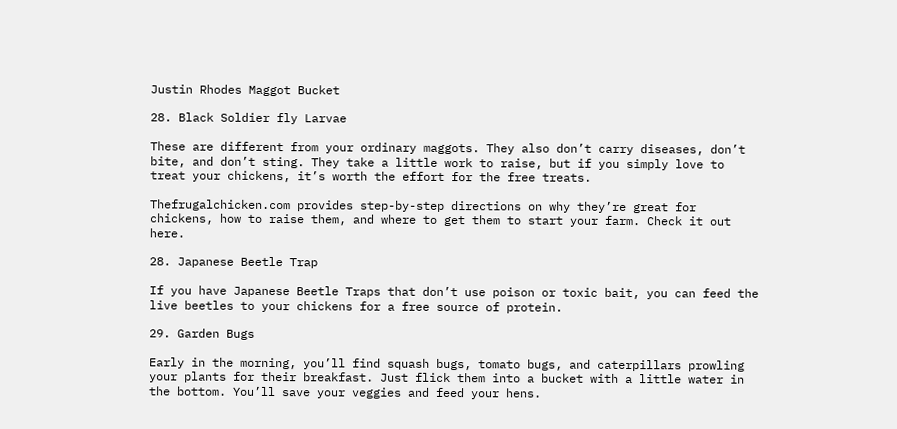Justin Rhodes Maggot Bucket

28. Black Soldier fly Larvae

These are different from your ordinary maggots. They also don’t carry diseases, don’t bite, and don’t sting. They take a little work to raise, but if you simply love to treat your chickens, it’s worth the effort for the free treats.

Thefrugalchicken.com provides step-by-step directions on why they’re great for chickens, how to raise them, and where to get them to start your farm. Check it out here.

28. Japanese Beetle Trap

If you have Japanese Beetle Traps that don’t use poison or toxic bait, you can feed the live beetles to your chickens for a free source of protein.

29. Garden Bugs

Early in the morning, you’ll find squash bugs, tomato bugs, and caterpillars prowling your plants for their breakfast. Just flick them into a bucket with a little water in the bottom. You’ll save your veggies and feed your hens.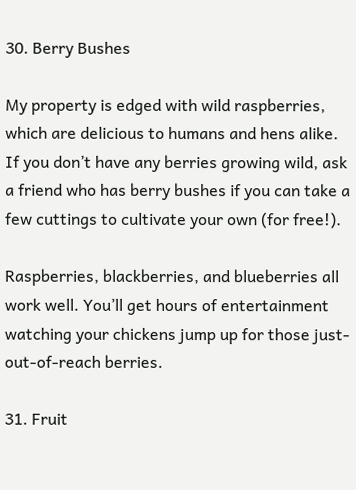30. Berry Bushes

My property is edged with wild raspberries, which are delicious to humans and hens alike. If you don’t have any berries growing wild, ask a friend who has berry bushes if you can take a few cuttings to cultivate your own (for free!).

Raspberries, blackberries, and blueberries all work well. You’ll get hours of entertainment watching your chickens jump up for those just-out-of-reach berries.

31. Fruit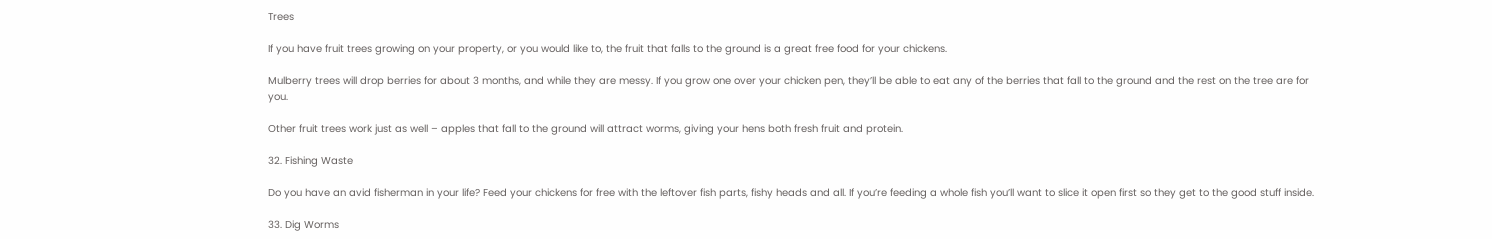Trees

If you have fruit trees growing on your property, or you would like to, the fruit that falls to the ground is a great free food for your chickens.

Mulberry trees will drop berries for about 3 months, and while they are messy. If you grow one over your chicken pen, they’ll be able to eat any of the berries that fall to the ground and the rest on the tree are for you.

Other fruit trees work just as well – apples that fall to the ground will attract worms, giving your hens both fresh fruit and protein.

32. Fishing Waste

Do you have an avid fisherman in your life? Feed your chickens for free with the leftover fish parts, fishy heads and all. If you’re feeding a whole fish you’ll want to slice it open first so they get to the good stuff inside.

33. Dig Worms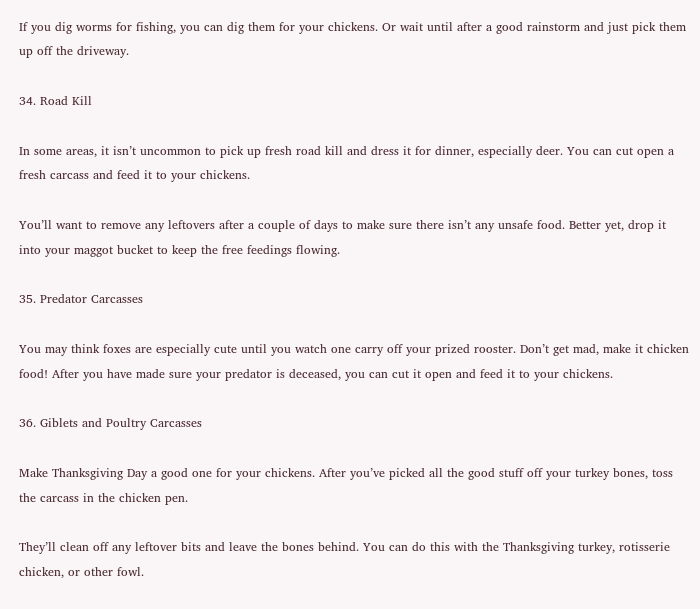If you dig worms for fishing, you can dig them for your chickens. Or wait until after a good rainstorm and just pick them up off the driveway.

34. Road Kill

In some areas, it isn’t uncommon to pick up fresh road kill and dress it for dinner, especially deer. You can cut open a fresh carcass and feed it to your chickens.

You’ll want to remove any leftovers after a couple of days to make sure there isn’t any unsafe food. Better yet, drop it into your maggot bucket to keep the free feedings flowing.

35. Predator Carcasses

You may think foxes are especially cute until you watch one carry off your prized rooster. Don’t get mad, make it chicken food! After you have made sure your predator is deceased, you can cut it open and feed it to your chickens.

36. Giblets and Poultry Carcasses

Make Thanksgiving Day a good one for your chickens. After you’ve picked all the good stuff off your turkey bones, toss the carcass in the chicken pen.

They’ll clean off any leftover bits and leave the bones behind. You can do this with the Thanksgiving turkey, rotisserie chicken, or other fowl.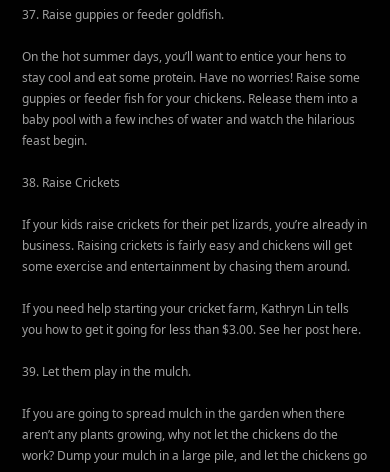37. Raise guppies or feeder goldfish.

On the hot summer days, you’ll want to entice your hens to stay cool and eat some protein. Have no worries! Raise some guppies or feeder fish for your chickens. Release them into a baby pool with a few inches of water and watch the hilarious feast begin.

38. Raise Crickets

If your kids raise crickets for their pet lizards, you’re already in business. Raising crickets is fairly easy and chickens will get some exercise and entertainment by chasing them around.

If you need help starting your cricket farm, Kathryn Lin tells you how to get it going for less than $3.00. See her post here.

39. Let them play in the mulch.

If you are going to spread mulch in the garden when there aren’t any plants growing, why not let the chickens do the work? Dump your mulch in a large pile, and let the chickens go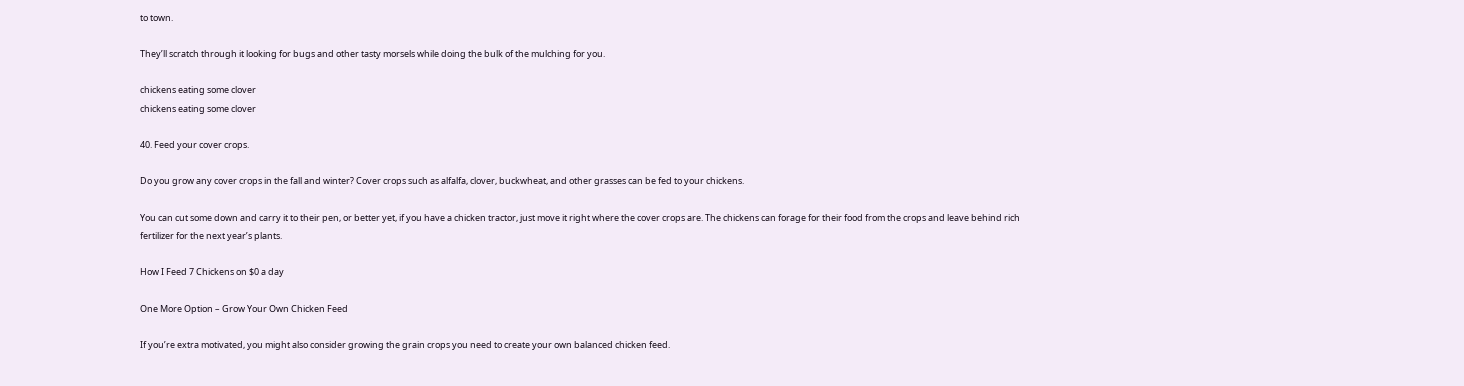to town.

They’ll scratch through it looking for bugs and other tasty morsels while doing the bulk of the mulching for you.

chickens eating some clover
chickens eating some clover

40. Feed your cover crops.

Do you grow any cover crops in the fall and winter? Cover crops such as alfalfa, clover, buckwheat, and other grasses can be fed to your chickens.

You can cut some down and carry it to their pen, or better yet, if you have a chicken tractor, just move it right where the cover crops are. The chickens can forage for their food from the crops and leave behind rich fertilizer for the next year’s plants.

How I Feed 7 Chickens on $0 a day

One More Option – Grow Your Own Chicken Feed

If you’re extra motivated, you might also consider growing the grain crops you need to create your own balanced chicken feed.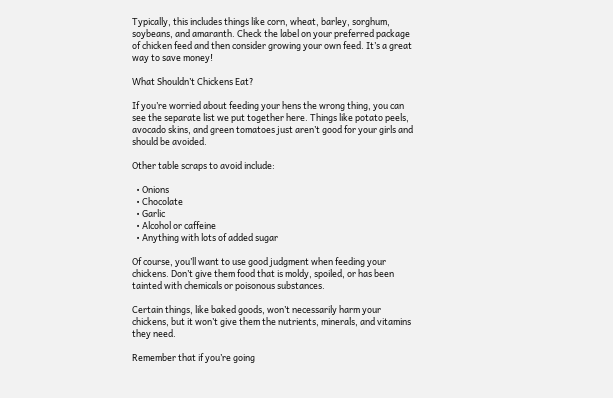Typically, this includes things like corn, wheat, barley, sorghum, soybeans, and amaranth. Check the label on your preferred package of chicken feed and then consider growing your own feed. It’s a great way to save money!

What Shouldn’t Chickens Eat?

If you’re worried about feeding your hens the wrong thing, you can see the separate list we put together here. Things like potato peels, avocado skins, and green tomatoes just aren’t good for your girls and should be avoided.

Other table scraps to avoid include:

  • Onions
  • Chocolate
  • Garlic
  • Alcohol or caffeine
  • Anything with lots of added sugar

Of course, you’ll want to use good judgment when feeding your chickens. Don’t give them food that is moldy, spoiled, or has been tainted with chemicals or poisonous substances.

Certain things, like baked goods, won’t necessarily harm your chickens, but it won’t give them the nutrients, minerals, and vitamins they need.

Remember that if you’re going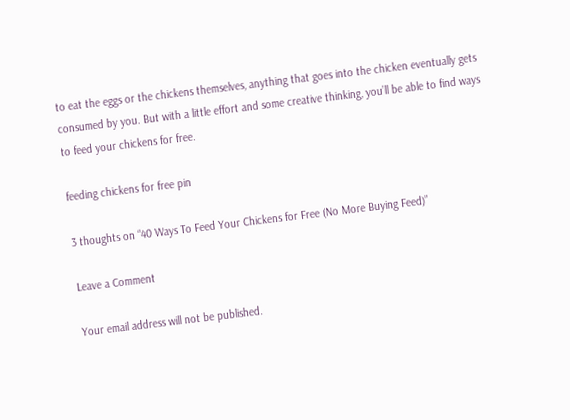to eat the eggs or the chickens themselves, anything that goes into the chicken eventually gets consumed by you. But with a little effort and some creative thinking, you’ll be able to find ways to feed your chickens for free.

feeding chickens for free pin

3 thoughts on “40 Ways To Feed Your Chickens for Free (No More Buying Feed)”

Leave a Comment

Your email address will not be published.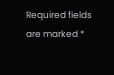Required fields are marked *